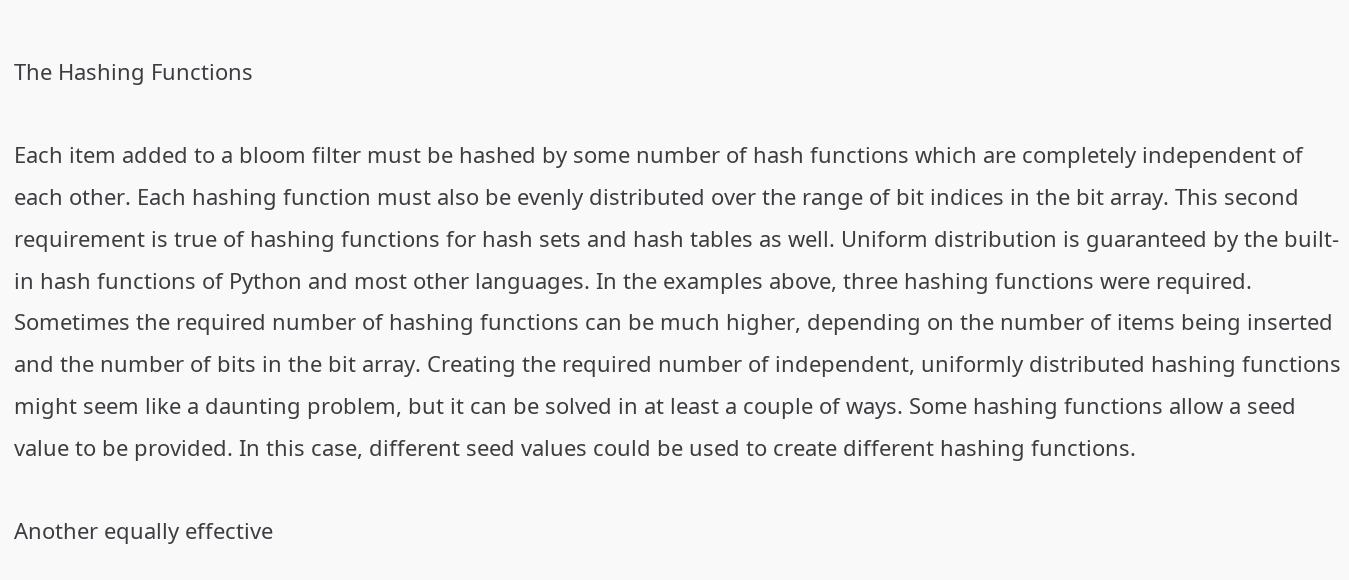The Hashing Functions

Each item added to a bloom filter must be hashed by some number of hash functions which are completely independent of each other. Each hashing function must also be evenly distributed over the range of bit indices in the bit array. This second requirement is true of hashing functions for hash sets and hash tables as well. Uniform distribution is guaranteed by the built-in hash functions of Python and most other languages. In the examples above, three hashing functions were required. Sometimes the required number of hashing functions can be much higher, depending on the number of items being inserted and the number of bits in the bit array. Creating the required number of independent, uniformly distributed hashing functions might seem like a daunting problem, but it can be solved in at least a couple of ways. Some hashing functions allow a seed value to be provided. In this case, different seed values could be used to create different hashing functions.

Another equally effective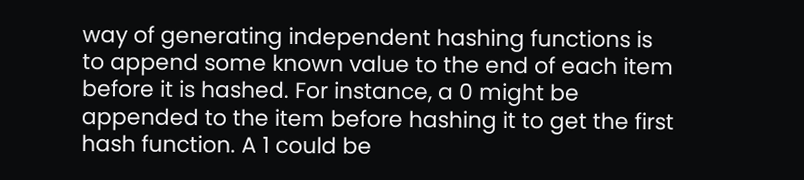way of generating independent hashing functions is to append some known value to the end of each item before it is hashed. For instance, a 0 might be appended to the item before hashing it to get the first hash function. A 1 could be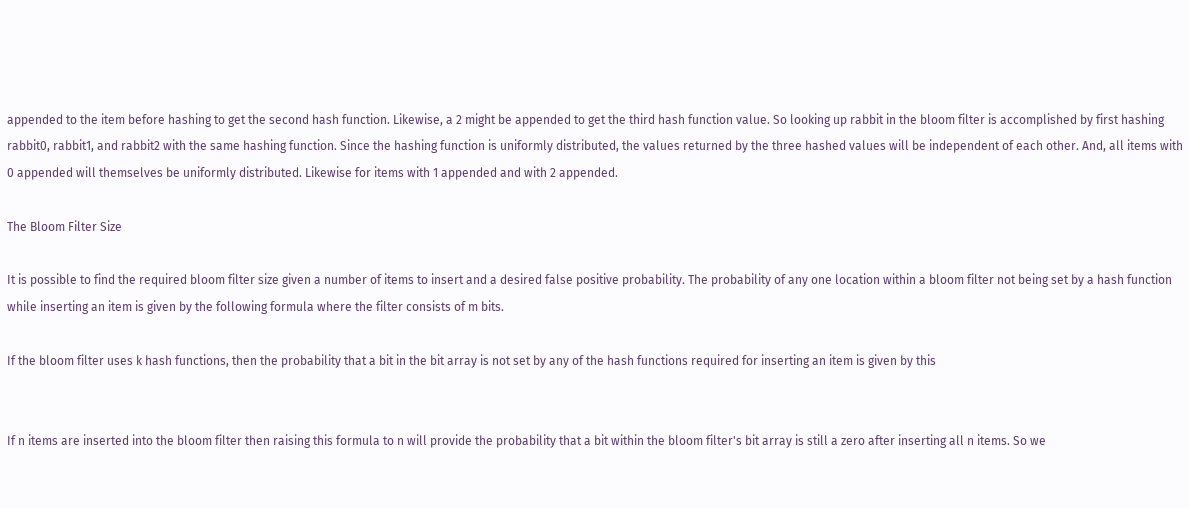appended to the item before hashing to get the second hash function. Likewise, a 2 might be appended to get the third hash function value. So looking up rabbit in the bloom filter is accomplished by first hashing rabbit0, rabbit1, and rabbit2 with the same hashing function. Since the hashing function is uniformly distributed, the values returned by the three hashed values will be independent of each other. And, all items with 0 appended will themselves be uniformly distributed. Likewise for items with 1 appended and with 2 appended.

The Bloom Filter Size

It is possible to find the required bloom filter size given a number of items to insert and a desired false positive probability. The probability of any one location within a bloom filter not being set by a hash function while inserting an item is given by the following formula where the filter consists of m bits.

If the bloom filter uses k hash functions, then the probability that a bit in the bit array is not set by any of the hash functions required for inserting an item is given by this


If n items are inserted into the bloom filter then raising this formula to n will provide the probability that a bit within the bloom filter's bit array is still a zero after inserting all n items. So we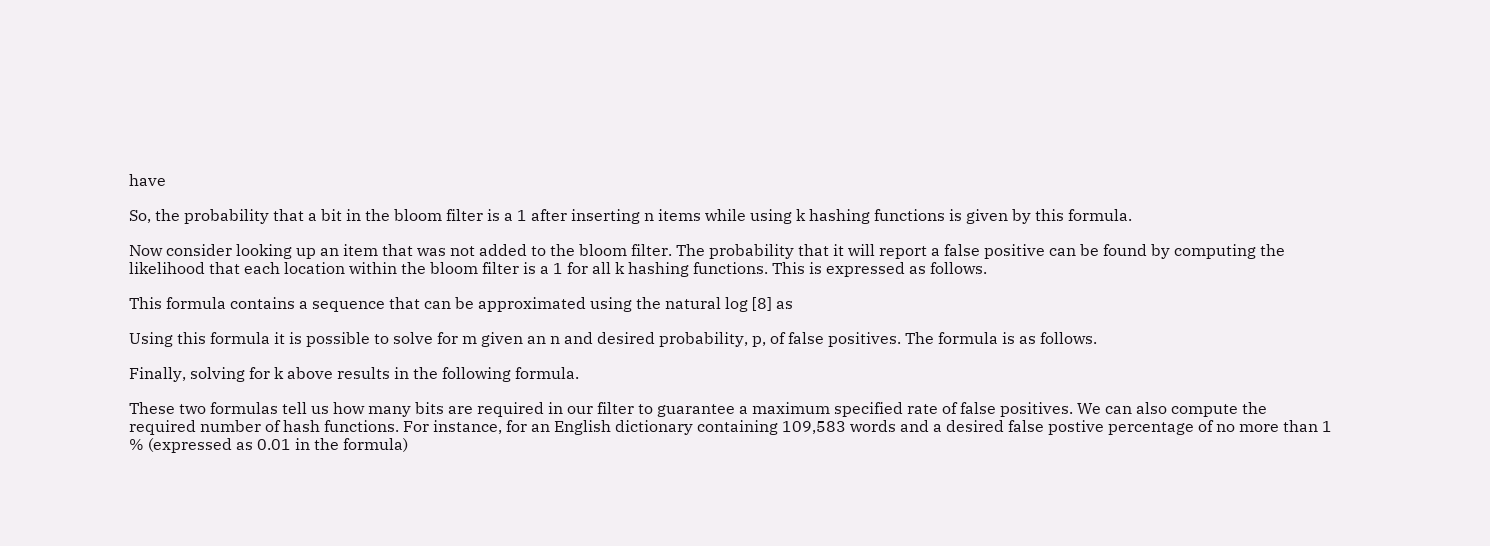have

So, the probability that a bit in the bloom filter is a 1 after inserting n items while using k hashing functions is given by this formula.

Now consider looking up an item that was not added to the bloom filter. The probability that it will report a false positive can be found by computing the likelihood that each location within the bloom filter is a 1 for all k hashing functions. This is expressed as follows.

This formula contains a sequence that can be approximated using the natural log [8] as

Using this formula it is possible to solve for m given an n and desired probability, p, of false positives. The formula is as follows.

Finally, solving for k above results in the following formula.

These two formulas tell us how many bits are required in our filter to guarantee a maximum specified rate of false positives. We can also compute the required number of hash functions. For instance, for an English dictionary containing 109,583 words and a desired false postive percentage of no more than 1 % (expressed as 0.01 in the formula)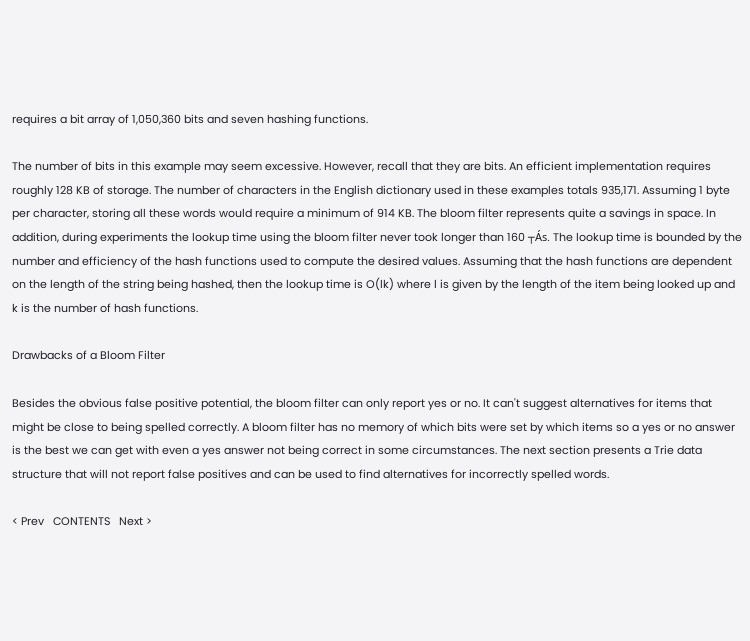requires a bit array of 1,050,360 bits and seven hashing functions.

The number of bits in this example may seem excessive. However, recall that they are bits. An efficient implementation requires roughly 128 KB of storage. The number of characters in the English dictionary used in these examples totals 935,171. Assuming 1 byte per character, storing all these words would require a minimum of 914 KB. The bloom filter represents quite a savings in space. In addition, during experiments the lookup time using the bloom filter never took longer than 160 ┬Ás. The lookup time is bounded by the number and efficiency of the hash functions used to compute the desired values. Assuming that the hash functions are dependent on the length of the string being hashed, then the lookup time is O(lk) where l is given by the length of the item being looked up and k is the number of hash functions.

Drawbacks of a Bloom Filter

Besides the obvious false positive potential, the bloom filter can only report yes or no. It can't suggest alternatives for items that might be close to being spelled correctly. A bloom filter has no memory of which bits were set by which items so a yes or no answer is the best we can get with even a yes answer not being correct in some circumstances. The next section presents a Trie data structure that will not report false positives and can be used to find alternatives for incorrectly spelled words.

< Prev   CONTENTS   Next >